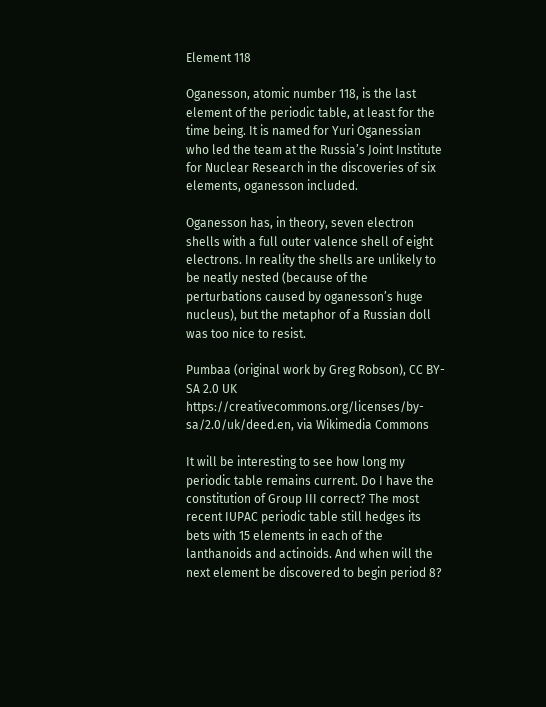Element 118

Oganesson, atomic number 118, is the last element of the periodic table, at least for the time being. It is named for Yuri Oganessian who led the team at the Russia’s Joint Institute for Nuclear Research in the discoveries of six elements, oganesson included.

Oganesson has, in theory, seven electron shells with a full outer valence shell of eight electrons. In reality the shells are unlikely to be neatly nested (because of the perturbations caused by oganesson’s huge nucleus), but the metaphor of a Russian doll was too nice to resist.

Pumbaa (original work by Greg Robson), CC BY-SA 2.0 UK https://creativecommons.org/licenses/by-sa/2.0/uk/deed.en, via Wikimedia Commons

It will be interesting to see how long my periodic table remains current. Do I have the constitution of Group III correct? The most recent IUPAC periodic table still hedges its bets with 15 elements in each of the lanthanoids and actinoids. And when will the next element be discovered to begin period 8?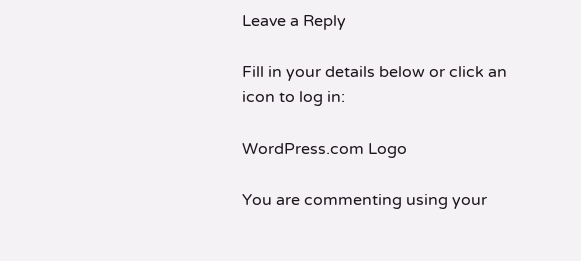Leave a Reply

Fill in your details below or click an icon to log in:

WordPress.com Logo

You are commenting using your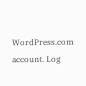WordPress.com account. Log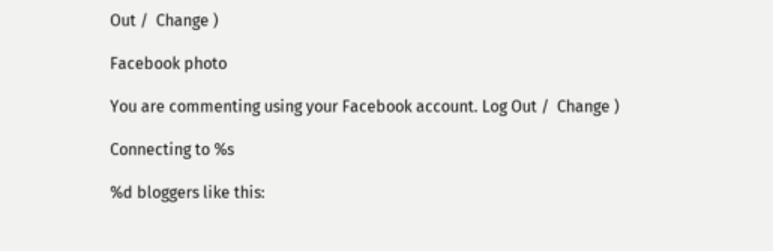Out /  Change )

Facebook photo

You are commenting using your Facebook account. Log Out /  Change )

Connecting to %s

%d bloggers like this: